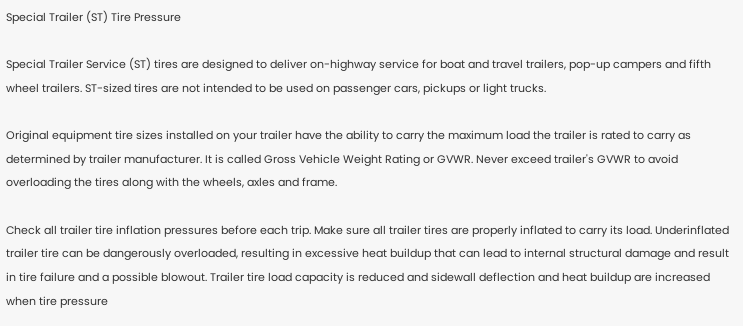Special Trailer (ST) Tire Pressure

Special Trailer Service (ST) tires are designed to deliver on-highway service for boat and travel trailers, pop-up campers and fifth wheel trailers. ST-sized tires are not intended to be used on passenger cars, pickups or light trucks.

Original equipment tire sizes installed on your trailer have the ability to carry the maximum load the trailer is rated to carry as determined by trailer manufacturer. It is called Gross Vehicle Weight Rating or GVWR. Never exceed trailer's GVWR to avoid overloading the tires along with the wheels, axles and frame.

Check all trailer tire inflation pressures before each trip. Make sure all trailer tires are properly inflated to carry its load. Underinflated trailer tire can be dangerously overloaded, resulting in excessive heat buildup that can lead to internal structural damage and result in tire failure and a possible blowout. Trailer tire load capacity is reduced and sidewall deflection and heat buildup are increased when tire pressure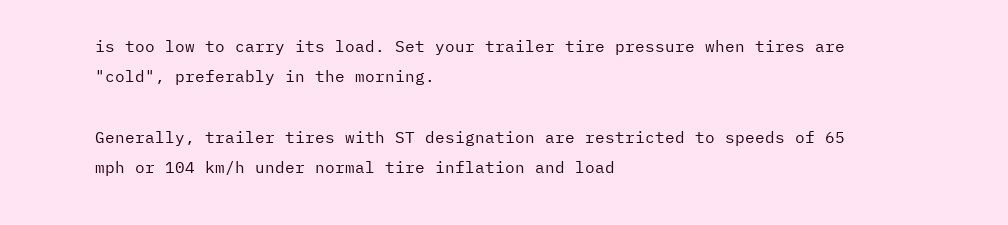is too low to carry its load. Set your trailer tire pressure when tires are "cold", preferably in the morning.

Generally, trailer tires with ST designation are restricted to speeds of 65 mph or 104 km/h under normal tire inflation and load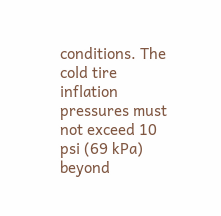conditions. The cold tire inflation pressures must not exceed 10 psi (69 kPa) beyond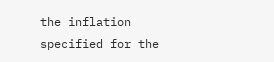the inflation specified for the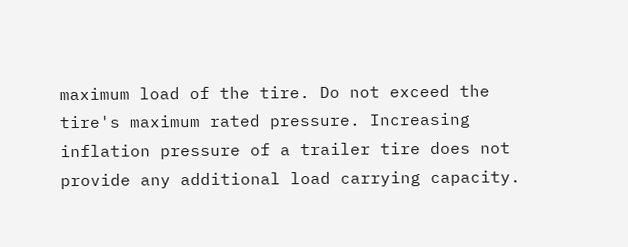maximum load of the tire. Do not exceed the tire's maximum rated pressure. Increasing inflation pressure of a trailer tire does not provide any additional load carrying capacity.